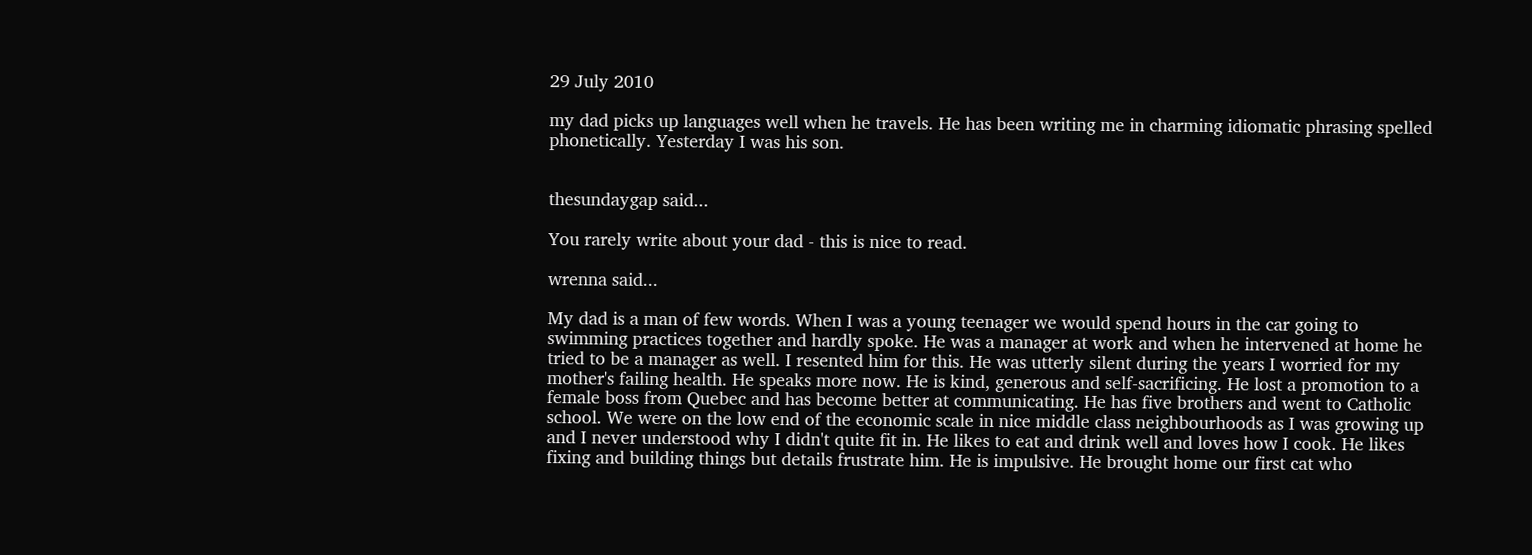29 July 2010

my dad picks up languages well when he travels. He has been writing me in charming idiomatic phrasing spelled phonetically. Yesterday I was his son.


thesundaygap said...

You rarely write about your dad - this is nice to read.

wrenna said...

My dad is a man of few words. When I was a young teenager we would spend hours in the car going to swimming practices together and hardly spoke. He was a manager at work and when he intervened at home he tried to be a manager as well. I resented him for this. He was utterly silent during the years I worried for my mother's failing health. He speaks more now. He is kind, generous and self-sacrificing. He lost a promotion to a female boss from Quebec and has become better at communicating. He has five brothers and went to Catholic school. We were on the low end of the economic scale in nice middle class neighbourhoods as I was growing up and I never understood why I didn't quite fit in. He likes to eat and drink well and loves how I cook. He likes fixing and building things but details frustrate him. He is impulsive. He brought home our first cat who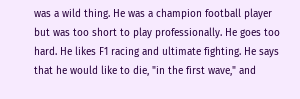was a wild thing. He was a champion football player but was too short to play professionally. He goes too hard. He likes F1 racing and ultimate fighting. He says that he would like to die, "in the first wave," and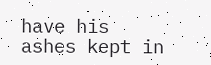have his ashes kept in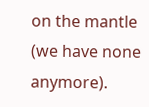on the mantle (we have none anymore).